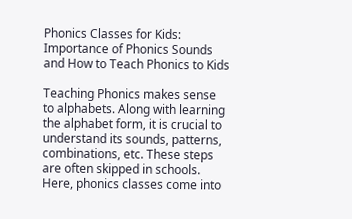Phonics Classes for Kids: Importance of Phonics Sounds and How to Teach Phonics to Kids

Teaching Phonics makes sense to alphabets. Along with learning the alphabet form, it is crucial to understand its sounds, patterns, combinations, etc. These steps are often skipped in schools. Here, phonics classes come into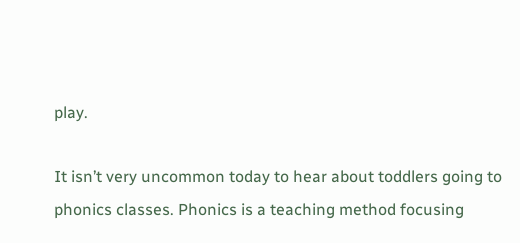play.

It isn’t very uncommon today to hear about toddlers going to phonics classes. Phonics is a teaching method focusing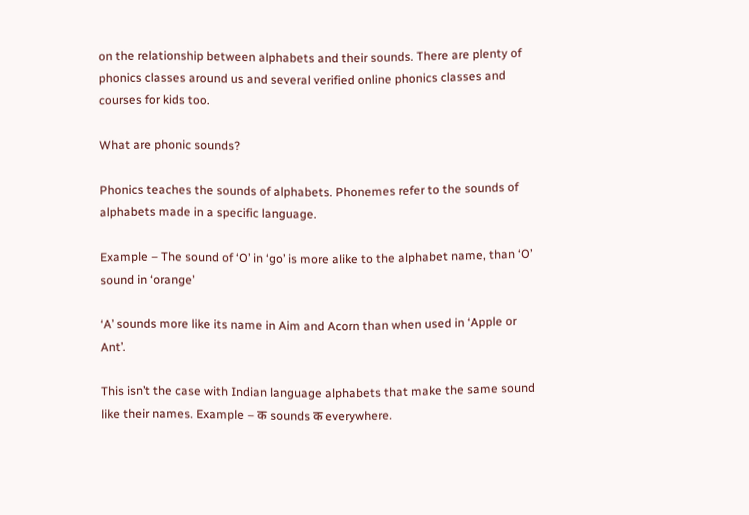on the relationship between alphabets and their sounds. There are plenty of phonics classes around us and several verified online phonics classes and courses for kids too.

What are phonic sounds?

Phonics teaches the sounds of alphabets. Phonemes refer to the sounds of alphabets made in a specific language.

Example – The sound of ‘O’ in ‘go’ is more alike to the alphabet name, than ‘O’ sound in ‘orange’

‘A’ sounds more like its name in Aim and Acorn than when used in ‘Apple or Ant’.

This isn’t the case with Indian language alphabets that make the same sound like their names. Example – क sounds क everywhere.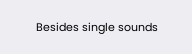Besides single sounds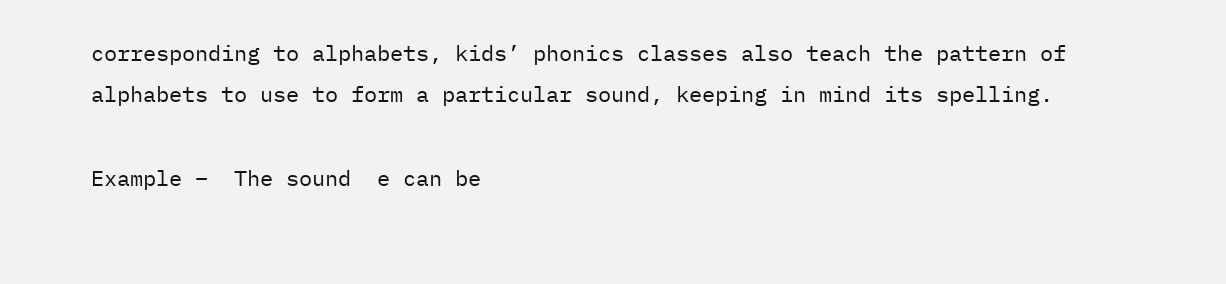corresponding to alphabets, kids’ phonics classes also teach the pattern of alphabets to use to form a particular sound, keeping in mind its spelling.

Example –  The sound  e can be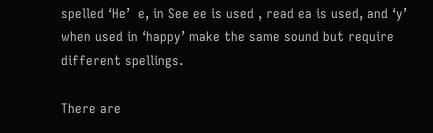spelled ‘He’  e, in See ee is used , read ea is used, and ‘y’ when used in ‘happy’ make the same sound but require different spellings.

There are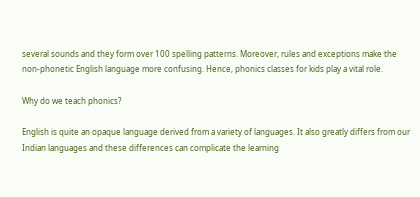several sounds and they form over 100 spelling patterns. Moreover, rules and exceptions make the non-phonetic English language more confusing. Hence, phonics classes for kids play a vital role.

Why do we teach phonics?

English is quite an opaque language derived from a variety of languages. It also greatly differs from our Indian languages and these differences can complicate the learning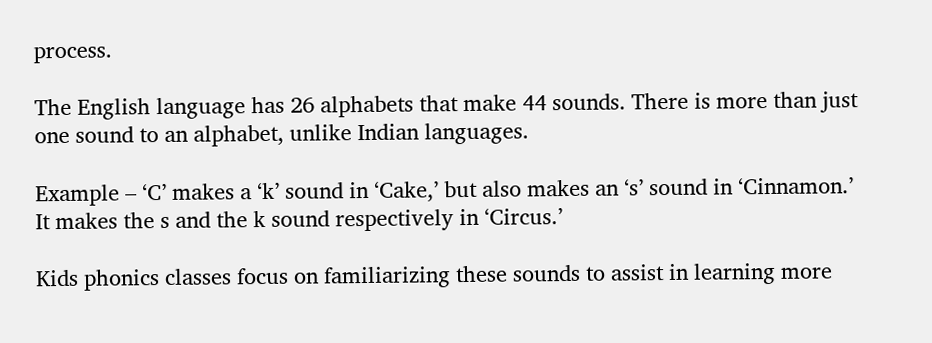process.

The English language has 26 alphabets that make 44 sounds. There is more than just one sound to an alphabet, unlike Indian languages.

Example – ‘C’ makes a ‘k’ sound in ‘Cake,’ but also makes an ‘s’ sound in ‘Cinnamon.’ It makes the s and the k sound respectively in ‘Circus.’

Kids phonics classes focus on familiarizing these sounds to assist in learning more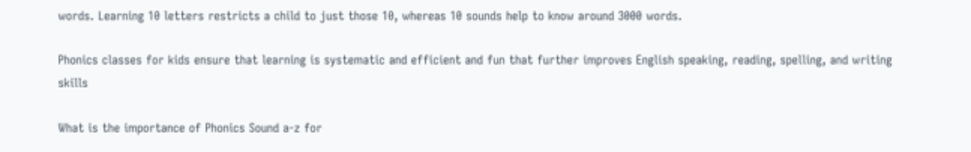words. Learning 10 letters restricts a child to just those 10, whereas 10 sounds help to know around 3000 words.

Phonics classes for kids ensure that learning is systematic and efficient and fun that further improves English speaking, reading, spelling, and writing skills

What is the importance of Phonics Sound a-z for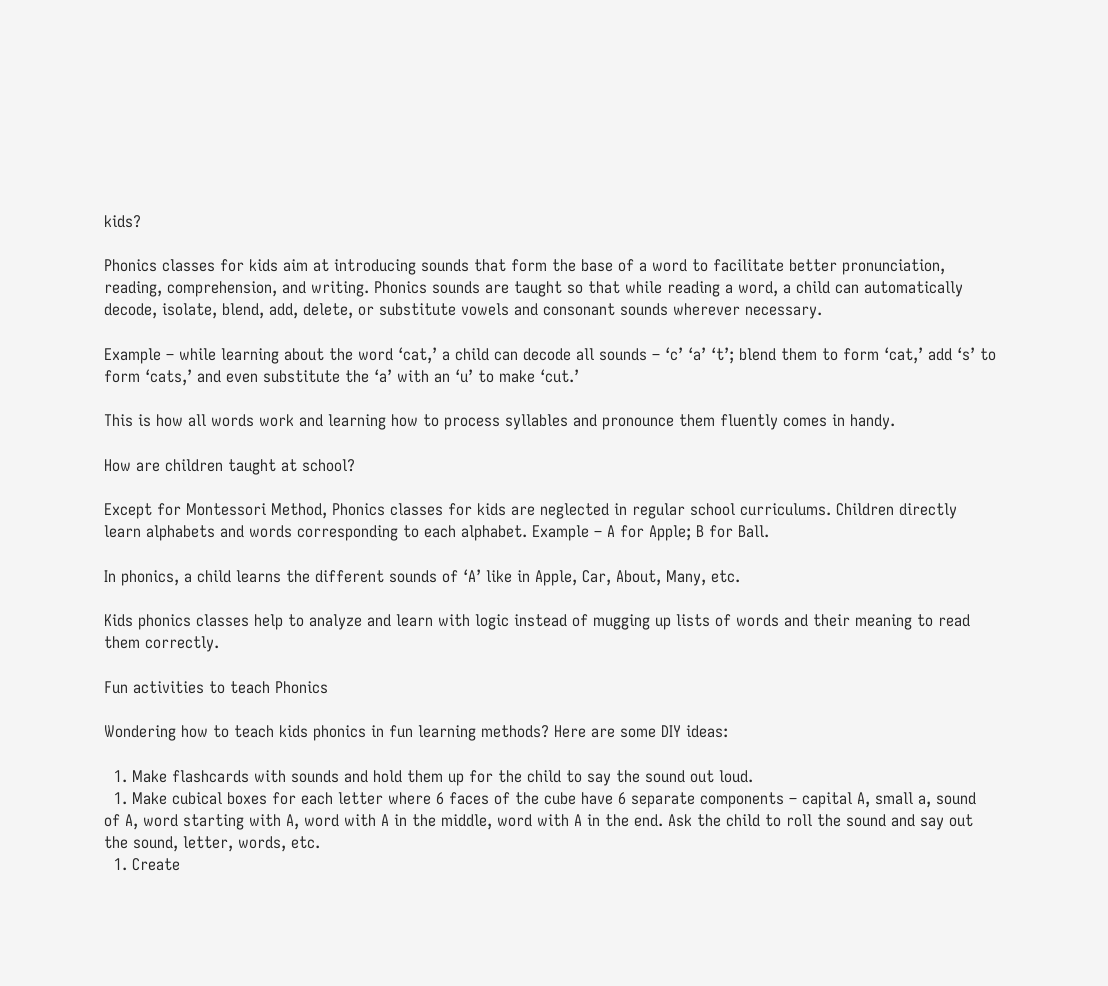kids?

Phonics classes for kids aim at introducing sounds that form the base of a word to facilitate better pronunciation, reading, comprehension, and writing. Phonics sounds are taught so that while reading a word, a child can automatically decode, isolate, blend, add, delete, or substitute vowels and consonant sounds wherever necessary.

Example – while learning about the word ‘cat,’ a child can decode all sounds – ‘c’ ‘a’ ‘t’; blend them to form ‘cat,’ add ‘s’ to form ‘cats,’ and even substitute the ‘a’ with an ‘u’ to make ‘cut.’

This is how all words work and learning how to process syllables and pronounce them fluently comes in handy.

How are children taught at school?

Except for Montessori Method, Phonics classes for kids are neglected in regular school curriculums. Children directly learn alphabets and words corresponding to each alphabet. Example – A for Apple; B for Ball.

In phonics, a child learns the different sounds of ‘A’ like in Apple, Car, About, Many, etc.

Kids phonics classes help to analyze and learn with logic instead of mugging up lists of words and their meaning to read them correctly.

Fun activities to teach Phonics

Wondering how to teach kids phonics in fun learning methods? Here are some DIY ideas:

  1. Make flashcards with sounds and hold them up for the child to say the sound out loud.
  1. Make cubical boxes for each letter where 6 faces of the cube have 6 separate components – capital A, small a, sound of A, word starting with A, word with A in the middle, word with A in the end. Ask the child to roll the sound and say out the sound, letter, words, etc.
  1. Create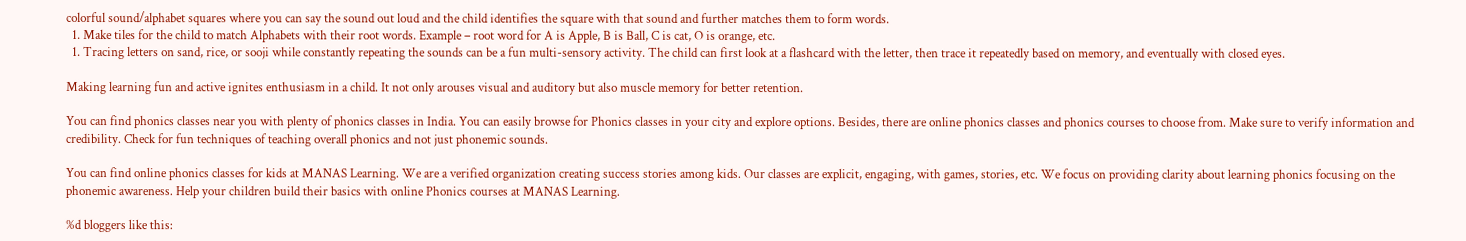colorful sound/alphabet squares where you can say the sound out loud and the child identifies the square with that sound and further matches them to form words.
  1. Make tiles for the child to match Alphabets with their root words. Example – root word for A is Apple, B is Ball, C is cat, O is orange, etc.
  1. Tracing letters on sand, rice, or sooji while constantly repeating the sounds can be a fun multi-sensory activity. The child can first look at a flashcard with the letter, then trace it repeatedly based on memory, and eventually with closed eyes.

Making learning fun and active ignites enthusiasm in a child. It not only arouses visual and auditory but also muscle memory for better retention.

You can find phonics classes near you with plenty of phonics classes in India. You can easily browse for Phonics classes in your city and explore options. Besides, there are online phonics classes and phonics courses to choose from. Make sure to verify information and credibility. Check for fun techniques of teaching overall phonics and not just phonemic sounds.

You can find online phonics classes for kids at MANAS Learning. We are a verified organization creating success stories among kids. Our classes are explicit, engaging, with games, stories, etc. We focus on providing clarity about learning phonics focusing on the phonemic awareness. Help your children build their basics with online Phonics courses at MANAS Learning.

%d bloggers like this: